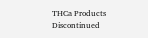THCa Products Discontinued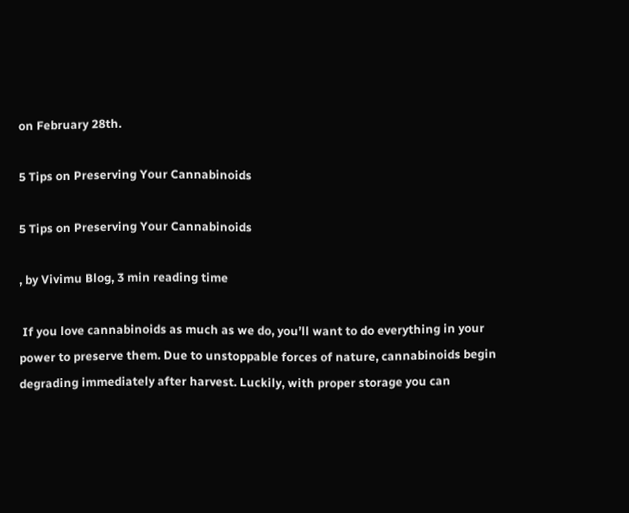on February 28th.

5 Tips on Preserving Your Cannabinoids

5 Tips on Preserving Your Cannabinoids

, by Vivimu Blog, 3 min reading time

 If you love cannabinoids as much as we do, you’ll want to do everything in your power to preserve them. Due to unstoppable forces of nature, cannabinoids begin degrading immediately after harvest. Luckily, with proper storage you can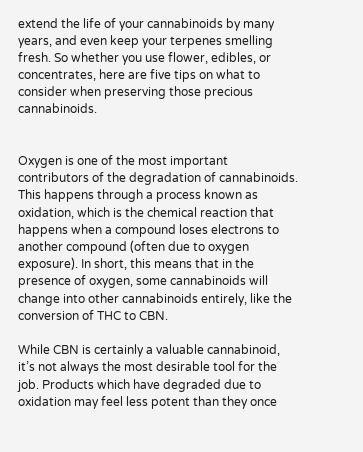extend the life of your cannabinoids by many years, and even keep your terpenes smelling fresh. So whether you use flower, edibles, or concentrates, here are five tips on what to consider when preserving those precious cannabinoids.


Oxygen is one of the most important contributors of the degradation of cannabinoids. This happens through a process known as oxidation, which is the chemical reaction that happens when a compound loses electrons to another compound (often due to oxygen exposure). In short, this means that in the presence of oxygen, some cannabinoids will change into other cannabinoids entirely, like the conversion of THC to CBN.

While CBN is certainly a valuable cannabinoid, it’s not always the most desirable tool for the job. Products which have degraded due to oxidation may feel less potent than they once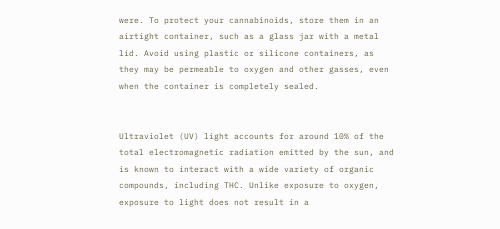were. To protect your cannabinoids, store them in an airtight container, such as a glass jar with a metal lid. Avoid using plastic or silicone containers, as they may be permeable to oxygen and other gasses, even when the container is completely sealed.


Ultraviolet (UV) light accounts for around 10% of the total electromagnetic radiation emitted by the sun, and is known to interact with a wide variety of organic compounds, including THC. Unlike exposure to oxygen, exposure to light does not result in a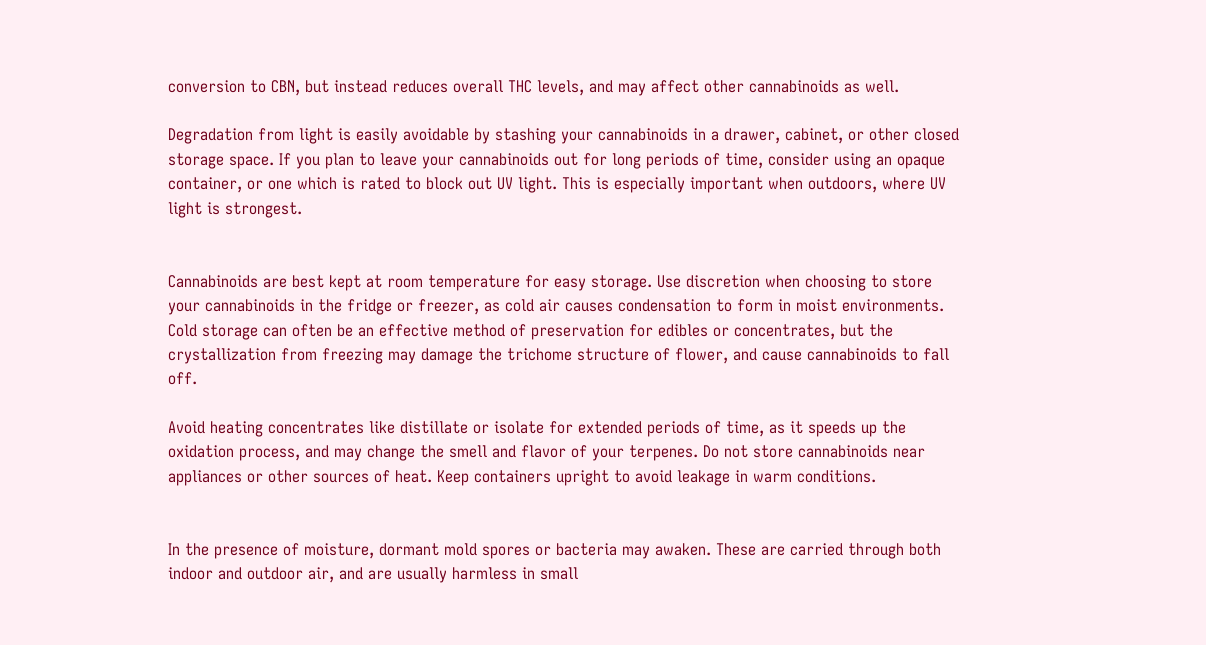conversion to CBN, but instead reduces overall THC levels, and may affect other cannabinoids as well.

Degradation from light is easily avoidable by stashing your cannabinoids in a drawer, cabinet, or other closed storage space. If you plan to leave your cannabinoids out for long periods of time, consider using an opaque container, or one which is rated to block out UV light. This is especially important when outdoors, where UV light is strongest.


Cannabinoids are best kept at room temperature for easy storage. Use discretion when choosing to store your cannabinoids in the fridge or freezer, as cold air causes condensation to form in moist environments. Cold storage can often be an effective method of preservation for edibles or concentrates, but the crystallization from freezing may damage the trichome structure of flower, and cause cannabinoids to fall off.

Avoid heating concentrates like distillate or isolate for extended periods of time, as it speeds up the oxidation process, and may change the smell and flavor of your terpenes. Do not store cannabinoids near appliances or other sources of heat. Keep containers upright to avoid leakage in warm conditions.


In the presence of moisture, dormant mold spores or bacteria may awaken. These are carried through both indoor and outdoor air, and are usually harmless in small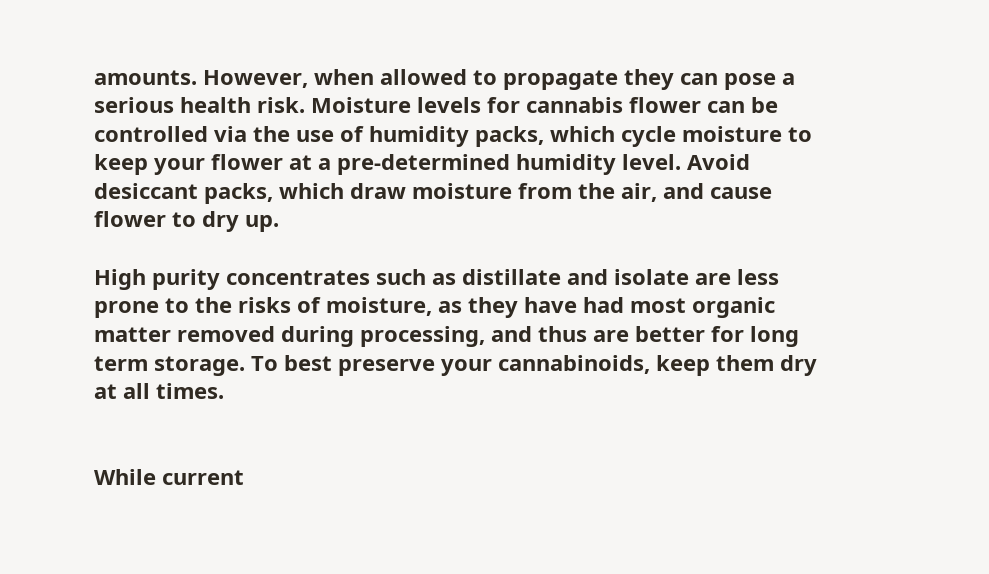amounts. However, when allowed to propagate they can pose a serious health risk. Moisture levels for cannabis flower can be controlled via the use of humidity packs, which cycle moisture to keep your flower at a pre-determined humidity level. Avoid desiccant packs, which draw moisture from the air, and cause flower to dry up.

High purity concentrates such as distillate and isolate are less prone to the risks of moisture, as they have had most organic matter removed during processing, and thus are better for long term storage. To best preserve your cannabinoids, keep them dry at all times.


While current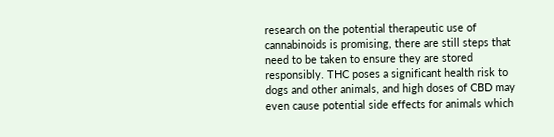research on the potential therapeutic use of cannabinoids is promising, there are still steps that need to be taken to ensure they are stored responsibly. THC poses a significant health risk to dogs and other animals, and high doses of CBD may even cause potential side effects for animals which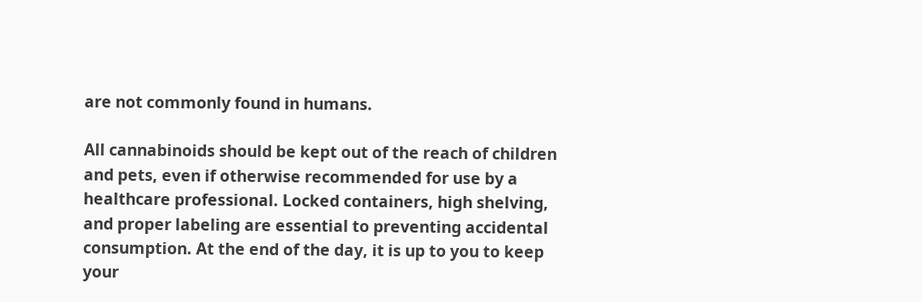are not commonly found in humans.

All cannabinoids should be kept out of the reach of children and pets, even if otherwise recommended for use by a healthcare professional. Locked containers, high shelving, and proper labeling are essential to preventing accidental consumption. At the end of the day, it is up to you to keep your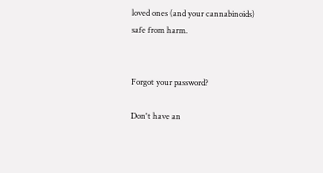loved ones (and your cannabinoids) safe from harm.


Forgot your password?

Don't have an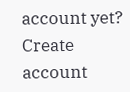account yet?
Create account